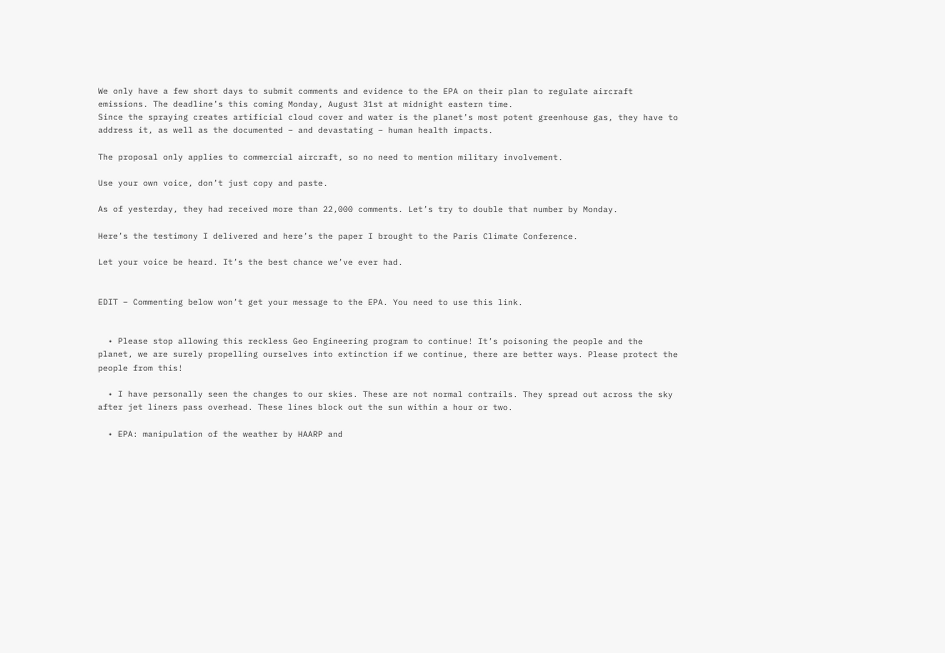We only have a few short days to submit comments and evidence to the EPA on their plan to regulate aircraft emissions. The deadline’s this coming Monday, August 31st at midnight eastern time.
Since the spraying creates artificial cloud cover and water is the planet’s most potent greenhouse gas, they have to address it, as well as the documented – and devastating – human health impacts.

The proposal only applies to commercial aircraft, so no need to mention military involvement.

Use your own voice, don’t just copy and paste.

As of yesterday, they had received more than 22,000 comments. Let’s try to double that number by Monday.

Here’s the testimony I delivered and here’s the paper I brought to the Paris Climate Conference.

Let your voice be heard. It’s the best chance we’ve ever had.


EDIT – Commenting below won’t get your message to the EPA. You need to use this link.


  • Please stop allowing this reckless Geo Engineering program to continue! It’s poisoning the people and the planet, we are surely propelling ourselves into extinction if we continue, there are better ways. Please protect the people from this!

  • I have personally seen the changes to our skies. These are not normal contrails. They spread out across the sky after jet liners pass overhead. These lines block out the sun within a hour or two.

  • EPA: manipulation of the weather by HAARP and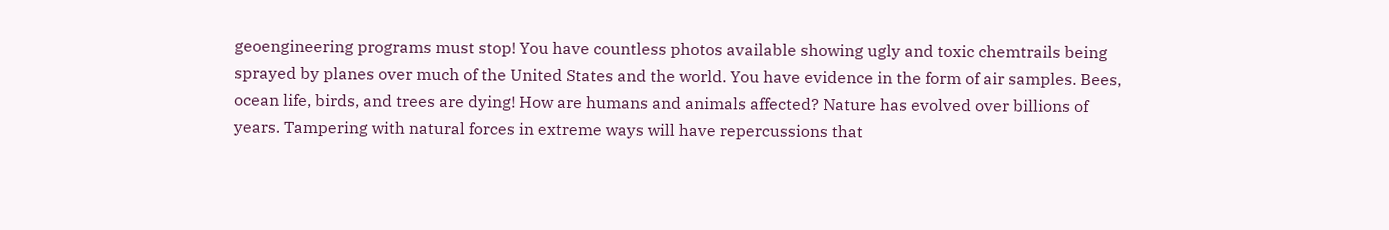geoengineering programs must stop! You have countless photos available showing ugly and toxic chemtrails being sprayed by planes over much of the United States and the world. You have evidence in the form of air samples. Bees, ocean life, birds, and trees are dying! How are humans and animals affected? Nature has evolved over billions of years. Tampering with natural forces in extreme ways will have repercussions that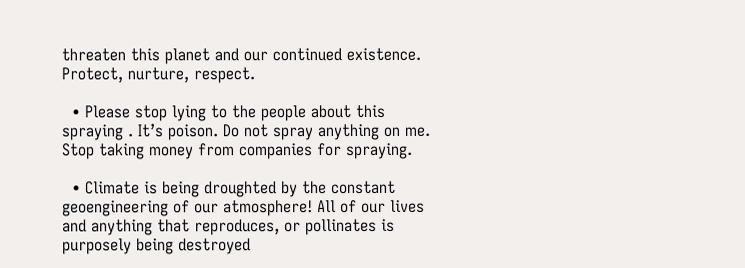threaten this planet and our continued existence. Protect, nurture, respect.

  • Please stop lying to the people about this spraying . It’s poison. Do not spray anything on me. Stop taking money from companies for spraying.

  • Climate is being droughted by the constant geoengineering of our atmosphere! All of our lives and anything that reproduces, or pollinates is purposely being destroyed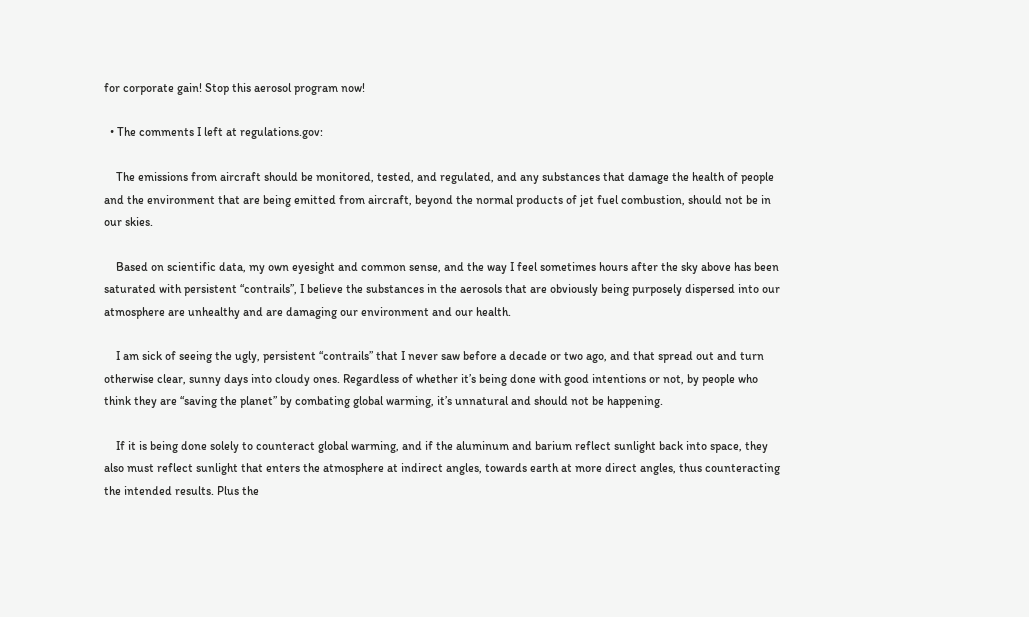for corporate gain! Stop this aerosol program now!

  • The comments I left at regulations.gov:

    The emissions from aircraft should be monitored, tested, and regulated, and any substances that damage the health of people and the environment that are being emitted from aircraft, beyond the normal products of jet fuel combustion, should not be in our skies.

    Based on scientific data, my own eyesight and common sense, and the way I feel sometimes hours after the sky above has been saturated with persistent “contrails”, I believe the substances in the aerosols that are obviously being purposely dispersed into our atmosphere are unhealthy and are damaging our environment and our health.

    I am sick of seeing the ugly, persistent “contrails” that I never saw before a decade or two ago, and that spread out and turn otherwise clear, sunny days into cloudy ones. Regardless of whether it’s being done with good intentions or not, by people who think they are “saving the planet” by combating global warming, it’s unnatural and should not be happening.

    If it is being done solely to counteract global warming, and if the aluminum and barium reflect sunlight back into space, they also must reflect sunlight that enters the atmosphere at indirect angles, towards earth at more direct angles, thus counteracting the intended results. Plus the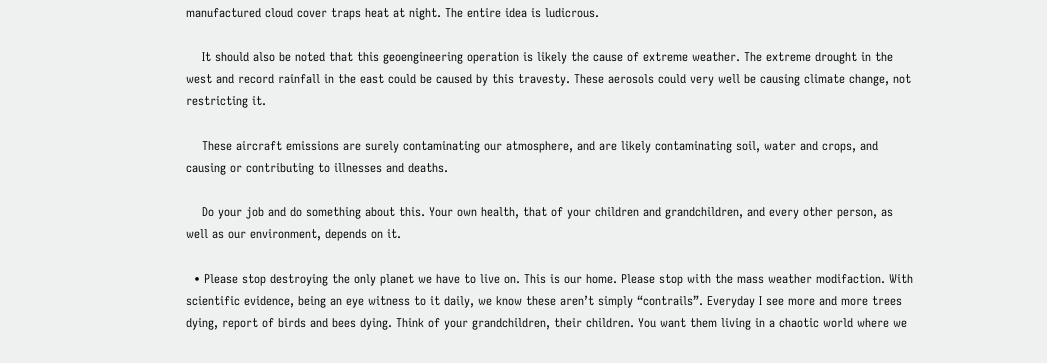manufactured cloud cover traps heat at night. The entire idea is ludicrous.

    It should also be noted that this geoengineering operation is likely the cause of extreme weather. The extreme drought in the west and record rainfall in the east could be caused by this travesty. These aerosols could very well be causing climate change, not restricting it.

    These aircraft emissions are surely contaminating our atmosphere, and are likely contaminating soil, water and crops, and causing or contributing to illnesses and deaths.

    Do your job and do something about this. Your own health, that of your children and grandchildren, and every other person, as well as our environment, depends on it.

  • Please stop destroying the only planet we have to live on. This is our home. Please stop with the mass weather modifaction. With scientific evidence, being an eye witness to it daily, we know these aren’t simply “contrails”. Everyday I see more and more trees dying, report of birds and bees dying. Think of your grandchildren, their children. You want them living in a chaotic world where we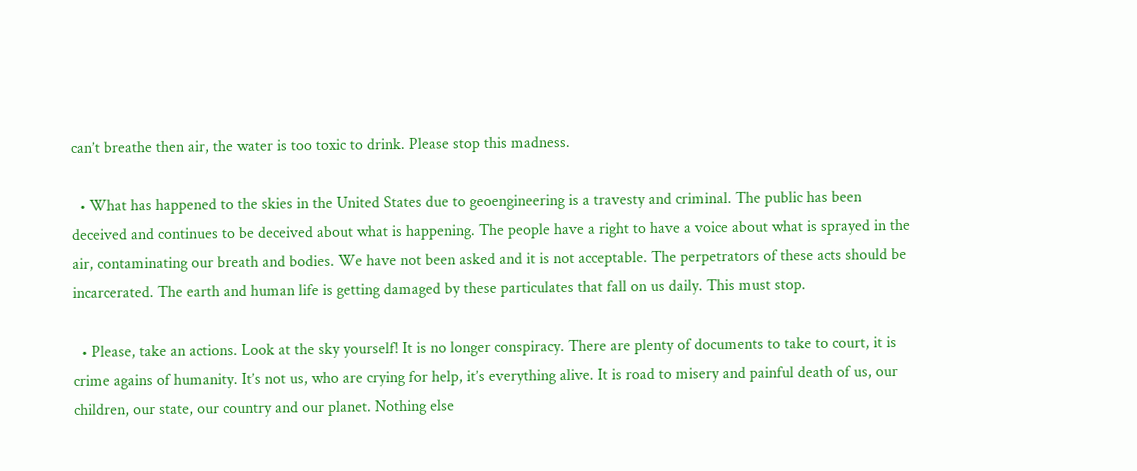can’t breathe then air, the water is too toxic to drink. Please stop this madness.

  • What has happened to the skies in the United States due to geoengineering is a travesty and criminal. The public has been deceived and continues to be deceived about what is happening. The people have a right to have a voice about what is sprayed in the air, contaminating our breath and bodies. We have not been asked and it is not acceptable. The perpetrators of these acts should be incarcerated. The earth and human life is getting damaged by these particulates that fall on us daily. This must stop.

  • Please, take an actions. Look at the sky yourself! It is no longer conspiracy. There are plenty of documents to take to court, it is crime agains of humanity. It’s not us, who are crying for help, it’s everything alive. It is road to misery and painful death of us, our children, our state, our country and our planet. Nothing else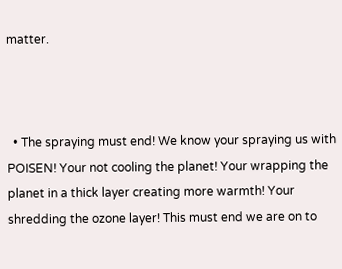matter.



  • The spraying must end! We know your spraying us with POISEN! Your not cooling the planet! Your wrapping the planet in a thick layer creating more warmth! Your shredding the ozone layer! This must end we are on to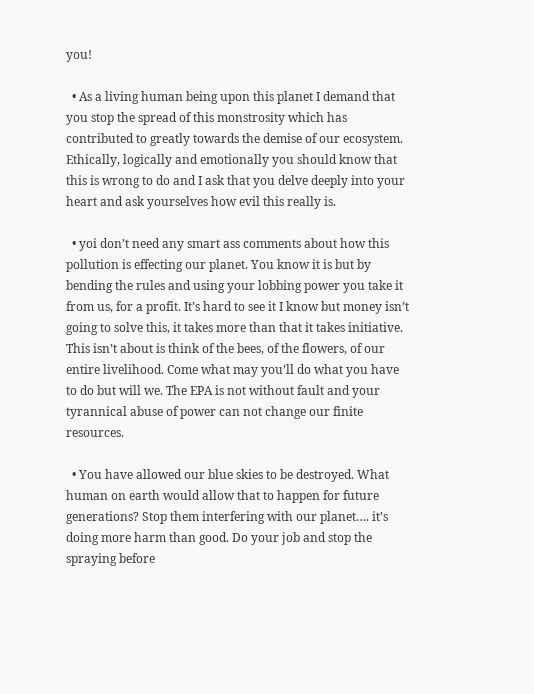you!

  • As a living human being upon this planet I demand that you stop the spread of this monstrosity which has contributed to greatly towards the demise of our ecosystem. Ethically, logically and emotionally you should know that this is wrong to do and I ask that you delve deeply into your heart and ask yourselves how evil this really is.

  • yoi don’t need any smart ass comments about how this pollution is effecting our planet. You know it is but by bending the rules and using your lobbing power you take it from us, for a profit. It’s hard to see it I know but money isn’t going to solve this, it takes more than that it takes initiative. This isn’t about is think of the bees, of the flowers, of our entire livelihood. Come what may you’ll do what you have to do but will we. The EPA is not without fault and your tyrannical abuse of power can not change our finite resources.

  • You have allowed our blue skies to be destroyed. What human on earth would allow that to happen for future generations? Stop them interfering with our planet…. it’s doing more harm than good. Do your job and stop the spraying before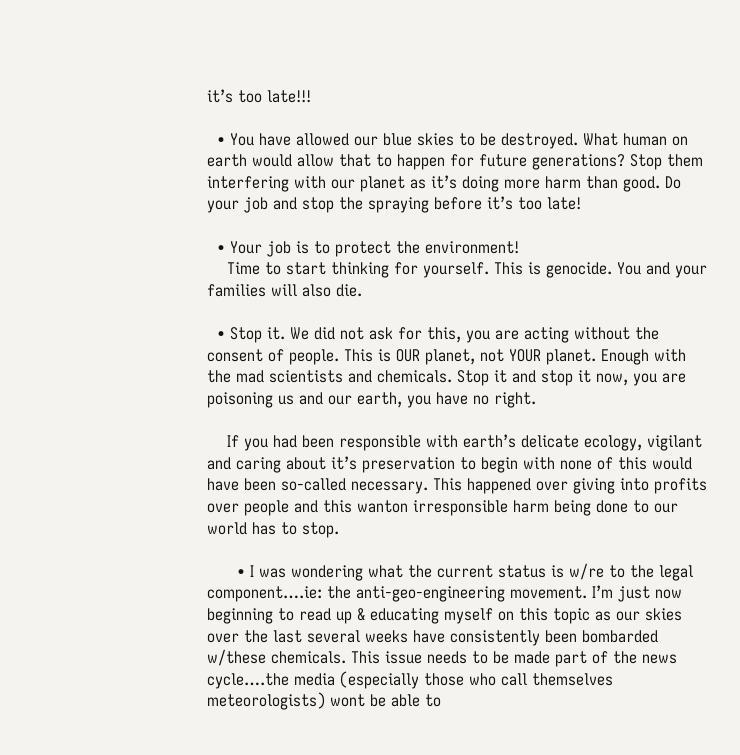it’s too late!!!

  • You have allowed our blue skies to be destroyed. What human on earth would allow that to happen for future generations? Stop them interfering with our planet as it’s doing more harm than good. Do your job and stop the spraying before it’s too late!

  • Your job is to protect the environment!
    Time to start thinking for yourself. This is genocide. You and your families will also die.

  • Stop it. We did not ask for this, you are acting without the consent of people. This is OUR planet, not YOUR planet. Enough with the mad scientists and chemicals. Stop it and stop it now, you are poisoning us and our earth, you have no right.

    If you had been responsible with earth’s delicate ecology, vigilant and caring about it’s preservation to begin with none of this would have been so-called necessary. This happened over giving into profits over people and this wanton irresponsible harm being done to our world has to stop.

      • I was wondering what the current status is w/re to the legal component….ie: the anti-geo-engineering movement. I’m just now beginning to read up & educating myself on this topic as our skies over the last several weeks have consistently been bombarded w/these chemicals. This issue needs to be made part of the news cycle….the media (especially those who call themselves meteorologists) wont be able to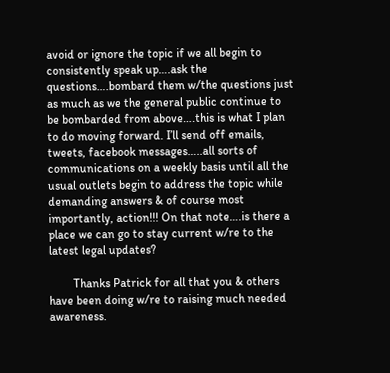avoid or ignore the topic if we all begin to consistently speak up….ask the questions….bombard them w/the questions just as much as we the general public continue to be bombarded from above….this is what I plan to do moving forward. I’ll send off emails, tweets, facebook messages…..all sorts of communications on a weekly basis until all the usual outlets begin to address the topic while demanding answers & of course most importantly, action!!! On that note….is there a place we can go to stay current w/re to the latest legal updates?

        Thanks Patrick for all that you & others have been doing w/re to raising much needed awareness.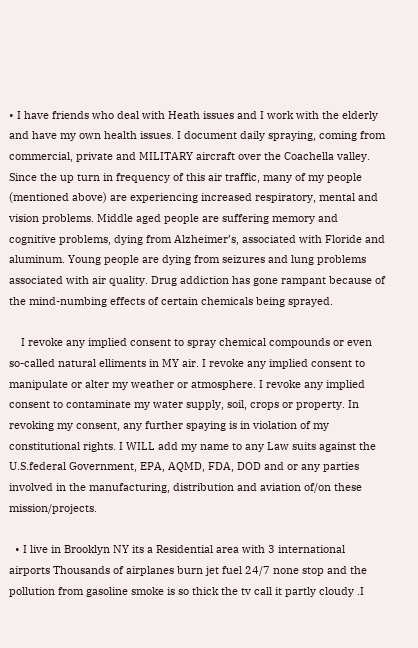• I have friends who deal with Heath issues and I work with the elderly and have my own health issues. I document daily spraying, coming from commercial, private and MILITARY aircraft over the Coachella valley. Since the up turn in frequency of this air traffic, many of my people (mentioned above) are experiencing increased respiratory, mental and vision problems. Middle aged people are suffering memory and cognitive problems, dying from Alzheimer’s, associated with Floride and aluminum. Young people are dying from seizures and lung problems associated with air quality. Drug addiction has gone rampant because of the mind-numbing effects of certain chemicals being sprayed.

    I revoke any implied consent to spray chemical compounds or even so-called natural elliments in MY air. I revoke any implied consent to manipulate or alter my weather or atmosphere. I revoke any implied consent to contaminate my water supply, soil, crops or property. In revoking my consent, any further spaying is in violation of my constitutional rights. I WILL add my name to any Law suits against the U.S.federal Government, EPA, AQMD, FDA, DOD and or any parties involved in the manufacturing, distribution and aviation of/on these mission/projects.

  • I live in Brooklyn NY its a Residential area with 3 international airports Thousands of airplanes burn jet fuel 24/7 none stop and the pollution from gasoline smoke is so thick the tv call it partly cloudy .I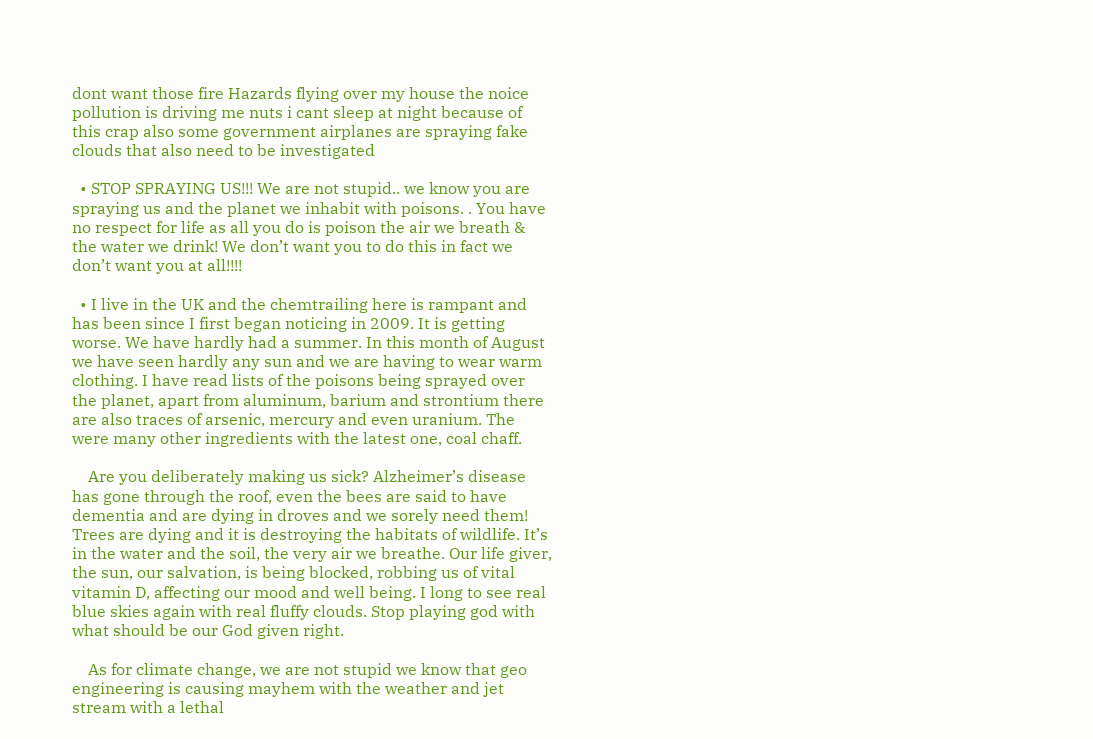dont want those fire Hazards flying over my house the noice pollution is driving me nuts i cant sleep at night because of this crap also some government airplanes are spraying fake clouds that also need to be investigated

  • STOP SPRAYING US!!! We are not stupid.. we know you are spraying us and the planet we inhabit with poisons. . You have no respect for life as all you do is poison the air we breath & the water we drink! We don’t want you to do this in fact we don’t want you at all!!!!

  • I live in the UK and the chemtrailing here is rampant and has been since I first began noticing in 2009. It is getting worse. We have hardly had a summer. In this month of August we have seen hardly any sun and we are having to wear warm clothing. I have read lists of the poisons being sprayed over the planet, apart from aluminum, barium and strontium there are also traces of arsenic, mercury and even uranium. The were many other ingredients with the latest one, coal chaff.

    Are you deliberately making us sick? Alzheimer’s disease has gone through the roof, even the bees are said to have dementia and are dying in droves and we sorely need them! Trees are dying and it is destroying the habitats of wildlife. It’s in the water and the soil, the very air we breathe. Our life giver, the sun, our salvation, is being blocked, robbing us of vital vitamin D, affecting our mood and well being. I long to see real blue skies again with real fluffy clouds. Stop playing god with what should be our God given right.

    As for climate change, we are not stupid we know that geo engineering is causing mayhem with the weather and jet stream with a lethal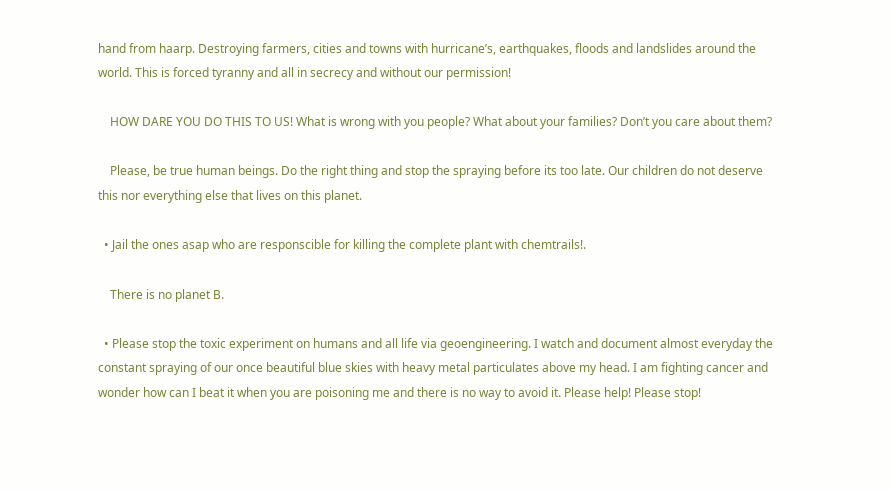hand from haarp. Destroying farmers, cities and towns with hurricane’s, earthquakes, floods and landslides around the world. This is forced tyranny and all in secrecy and without our permission!

    HOW DARE YOU DO THIS TO US! What is wrong with you people? What about your families? Don’t you care about them?

    Please, be true human beings. Do the right thing and stop the spraying before its too late. Our children do not deserve this nor everything else that lives on this planet.

  • Jail the ones asap who are responscible for killing the complete plant with chemtrails!.

    There is no planet B.

  • Please stop the toxic experiment on humans and all life via geoengineering. I watch and document almost everyday the constant spraying of our once beautiful blue skies with heavy metal particulates above my head. I am fighting cancer and wonder how can I beat it when you are poisoning me and there is no way to avoid it. Please help! Please stop!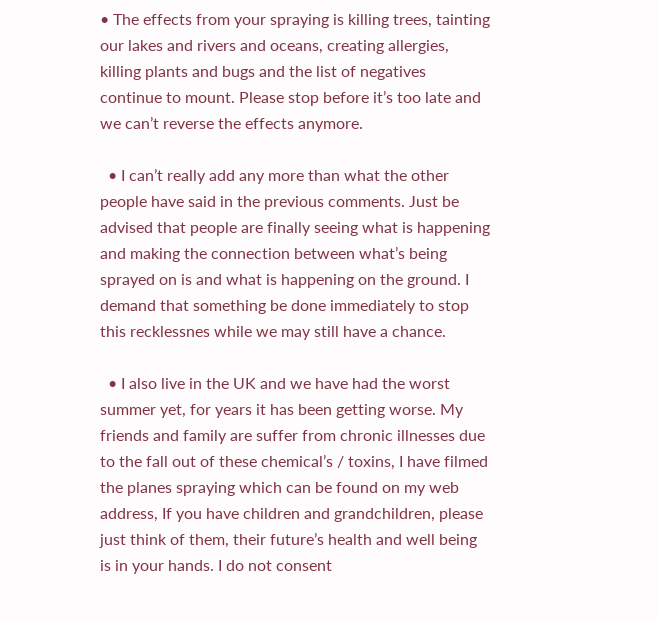• The effects from your spraying is killing trees, tainting our lakes and rivers and oceans, creating allergies, killing plants and bugs and the list of negatives continue to mount. Please stop before it’s too late and we can’t reverse the effects anymore.

  • I can’t really add any more than what the other people have said in the previous comments. Just be advised that people are finally seeing what is happening and making the connection between what’s being sprayed on is and what is happening on the ground. I demand that something be done immediately to stop this recklessnes while we may still have a chance.

  • I also live in the UK and we have had the worst summer yet, for years it has been getting worse. My friends and family are suffer from chronic illnesses due to the fall out of these chemical’s / toxins, I have filmed the planes spraying which can be found on my web address, If you have children and grandchildren, please just think of them, their future’s health and well being is in your hands. I do not consent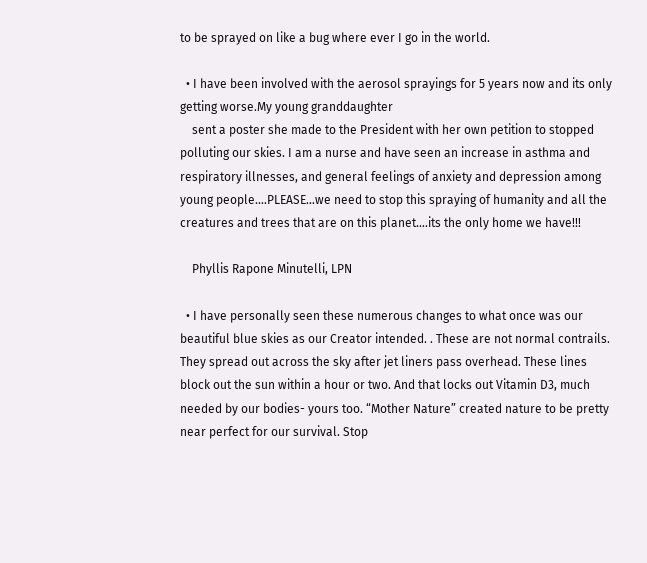to be sprayed on like a bug where ever I go in the world.

  • I have been involved with the aerosol sprayings for 5 years now and its only getting worse.My young granddaughter
    sent a poster she made to the President with her own petition to stopped polluting our skies. I am a nurse and have seen an increase in asthma and respiratory illnesses, and general feelings of anxiety and depression among young people….PLEASE…we need to stop this spraying of humanity and all the creatures and trees that are on this planet….its the only home we have!!!

    Phyllis Rapone Minutelli, LPN

  • I have personally seen these numerous changes to what once was our beautiful blue skies as our Creator intended. . These are not normal contrails. They spread out across the sky after jet liners pass overhead. These lines block out the sun within a hour or two. And that locks out Vitamin D3, much needed by our bodies- yours too. “Mother Nature” created nature to be pretty near perfect for our survival. Stop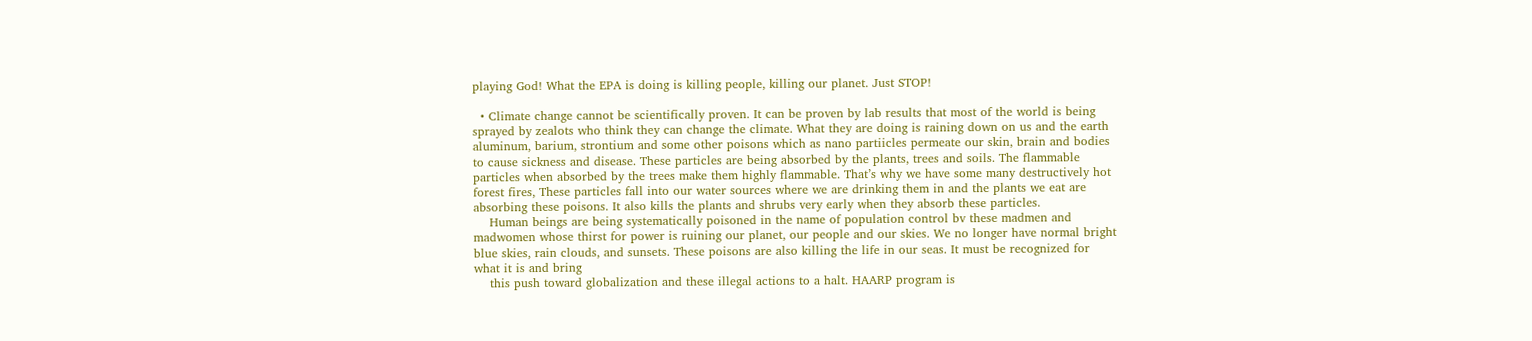playing God! What the EPA is doing is killing people, killing our planet. Just STOP!

  • Climate change cannot be scientifically proven. It can be proven by lab results that most of the world is being sprayed by zealots who think they can change the climate. What they are doing is raining down on us and the earth aluminum, barium, strontium and some other poisons which as nano partiicles permeate our skin, brain and bodies to cause sickness and disease. These particles are being absorbed by the plants, trees and soils. The flammable particles when absorbed by the trees make them highly flammable. That’s why we have some many destructively hot forest fires, These particles fall into our water sources where we are drinking them in and the plants we eat are absorbing these poisons. It also kills the plants and shrubs very early when they absorb these particles.
    Human beings are being systematically poisoned in the name of population control bv these madmen and madwomen whose thirst for power is ruining our planet, our people and our skies. We no longer have normal bright blue skies, rain clouds, and sunsets. These poisons are also killing the life in our seas. It must be recognized for what it is and bring
    this push toward globalization and these illegal actions to a halt. HAARP program is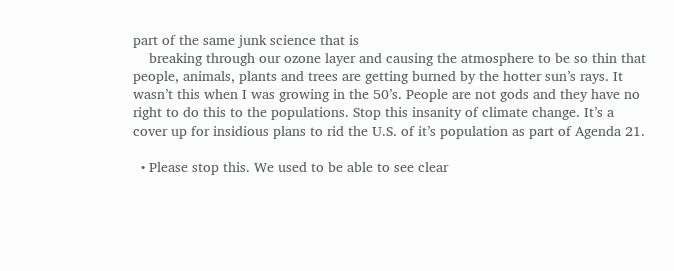part of the same junk science that is
    breaking through our ozone layer and causing the atmosphere to be so thin that people, animals, plants and trees are getting burned by the hotter sun’s rays. It wasn’t this when I was growing in the 50’s. People are not gods and they have no right to do this to the populations. Stop this insanity of climate change. It’s a cover up for insidious plans to rid the U.S. of it’s population as part of Agenda 21.

  • Please stop this. We used to be able to see clear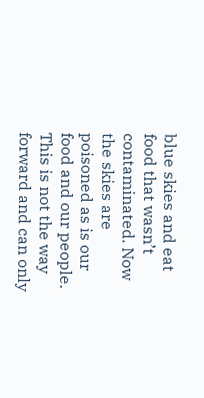blue skies and eat food that wasn’t contaminated. Now the skies are poisoned as is our food and our people. This is not the way forward and can only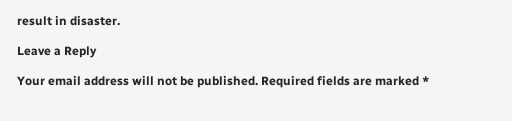result in disaster.

Leave a Reply

Your email address will not be published. Required fields are marked *